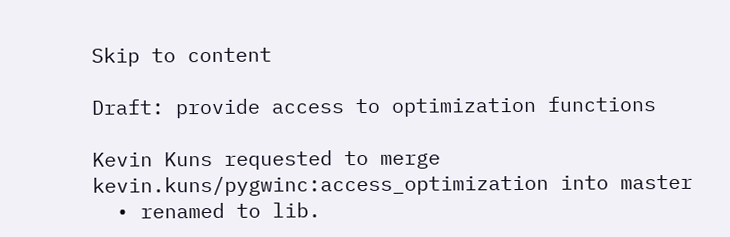Skip to content

Draft: provide access to optimization functions

Kevin Kuns requested to merge kevin.kuns/pygwinc:access_optimization into master
  • renamed to lib.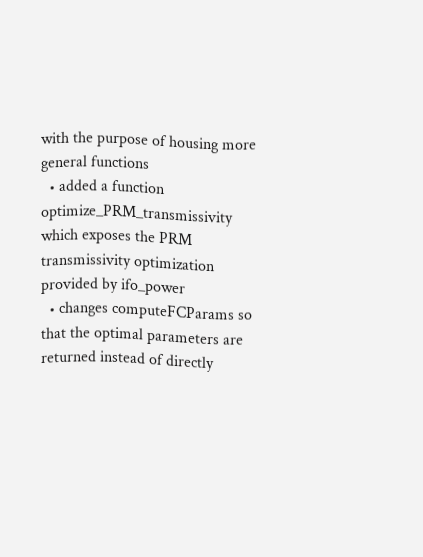with the purpose of housing more general functions
  • added a function optimize_PRM_transmissivity which exposes the PRM transmissivity optimization provided by ifo_power
  • changes computeFCParams so that the optimal parameters are returned instead of directly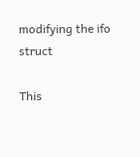modifying the ifo struct

This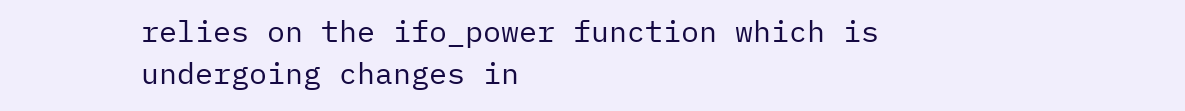relies on the ifo_power function which is undergoing changes in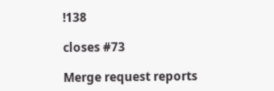!138

closes #73

Merge request reports